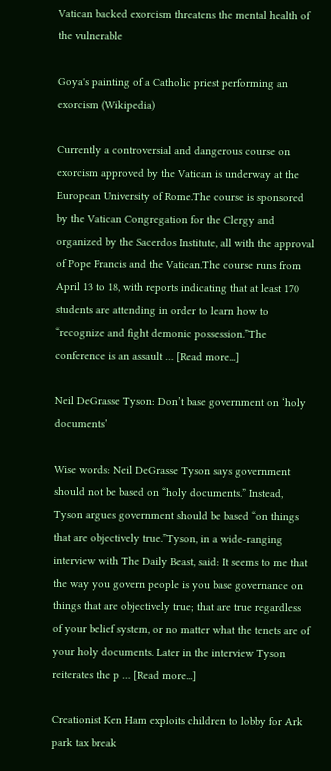Vatican backed exorcism threatens the mental health of the vulnerable

Goya's painting of a Catholic priest performing an exorcism (Wikipedia)

Currently a controversial and dangerous course on exorcism approved by the Vatican is underway at the European University of Rome.The course is sponsored by the Vatican Congregation for the Clergy and organized by the Sacerdos Institute, all with the approval of Pope Francis and the Vatican.The course runs from April 13 to 18, with reports indicating that at least 170 students are attending in order to learn how to “recognize and fight demonic possession.”The conference is an assault … [Read more...]

Neil DeGrasse Tyson: Don’t base government on ‘holy documents’

Wise words: Neil DeGrasse Tyson says government should not be based on “holy documents.” Instead, Tyson argues government should be based “on things that are objectively true.”Tyson, in a wide-ranging interview with The Daily Beast, said: It seems to me that the way you govern people is you base governance on things that are objectively true; that are true regardless of your belief system, or no matter what the tenets are of your holy documents. Later in the interview Tyson reiterates the p … [Read more...]

Creationist Ken Ham exploits children to lobby for Ark park tax break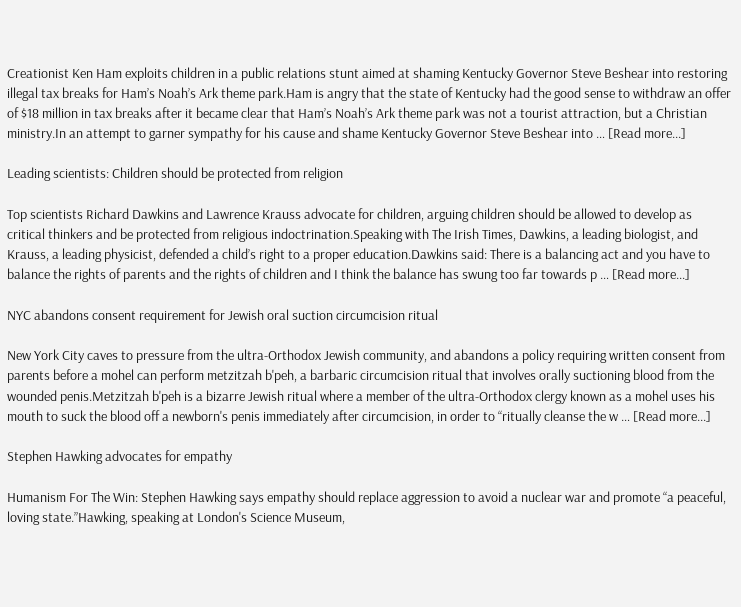Creationist Ken Ham exploits children in a public relations stunt aimed at shaming Kentucky Governor Steve Beshear into restoring illegal tax breaks for Ham’s Noah’s Ark theme park.Ham is angry that the state of Kentucky had the good sense to withdraw an offer of $18 million in tax breaks after it became clear that Ham’s Noah’s Ark theme park was not a tourist attraction, but a Christian ministry.In an attempt to garner sympathy for his cause and shame Kentucky Governor Steve Beshear into … [Read more...]

Leading scientists: Children should be protected from religion

Top scientists Richard Dawkins and Lawrence Krauss advocate for children, arguing children should be allowed to develop as critical thinkers and be protected from religious indoctrination.Speaking with The Irish Times, Dawkins, a leading biologist, and Krauss, a leading physicist, defended a child’s right to a proper education.Dawkins said: There is a balancing act and you have to balance the rights of parents and the rights of children and I think the balance has swung too far towards p … [Read more...]

NYC abandons consent requirement for Jewish oral suction circumcision ritual

New York City caves to pressure from the ultra-Orthodox Jewish community, and abandons a policy requiring written consent from parents before a mohel can perform metzitzah b'peh, a barbaric circumcision ritual that involves orally suctioning blood from the wounded penis.Metzitzah b'peh is a bizarre Jewish ritual where a member of the ultra-Orthodox clergy known as a mohel uses his mouth to suck the blood off a newborn's penis immediately after circumcision, in order to “ritually cleanse the w … [Read more...]

Stephen Hawking advocates for empathy

Humanism For The Win: Stephen Hawking says empathy should replace aggression to avoid a nuclear war and promote “a peaceful, loving state.”Hawking, speaking at London's Science Museum,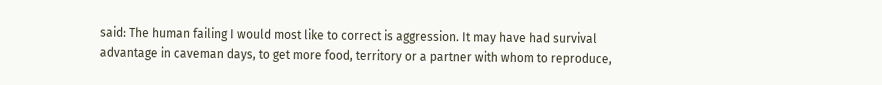said: The human failing I would most like to correct is aggression. It may have had survival advantage in caveman days, to get more food, territory or a partner with whom to reproduce,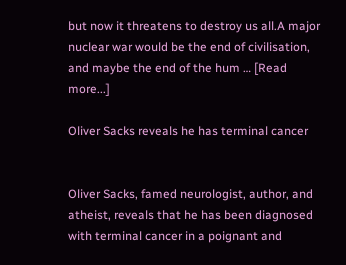but now it threatens to destroy us all.A major nuclear war would be the end of civilisation, and maybe the end of the hum … [Read more...]

Oliver Sacks reveals he has terminal cancer


Oliver Sacks, famed neurologist, author, and atheist, reveals that he has been diagnosed with terminal cancer in a poignant and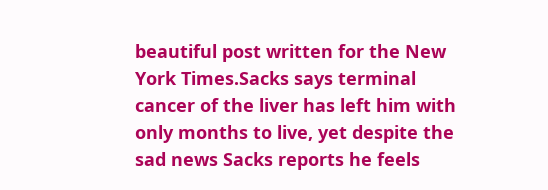beautiful post written for the New York Times.Sacks says terminal cancer of the liver has left him with only months to live, yet despite the sad news Sacks reports he feels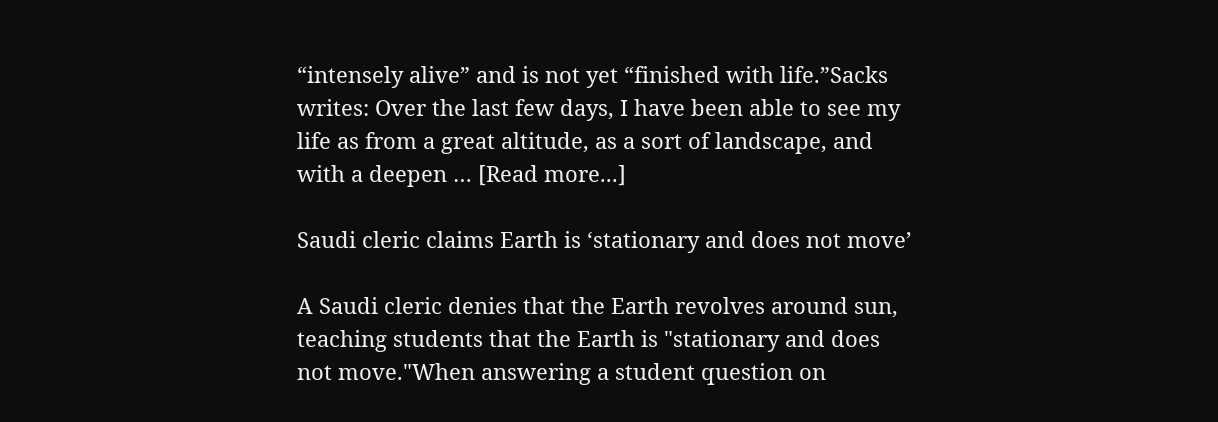“intensely alive” and is not yet “finished with life.”Sacks writes: Over the last few days, I have been able to see my life as from a great altitude, as a sort of landscape, and with a deepen … [Read more...]

Saudi cleric claims Earth is ‘stationary and does not move’

A Saudi cleric denies that the Earth revolves around sun, teaching students that the Earth is "stationary and does not move."When answering a student question on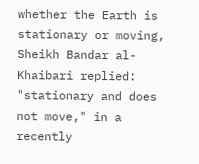whether the Earth is stationary or moving, Sheikh Bandar al-Khaibari replied: "stationary and does not move," in a recently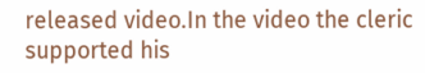released video.In the video the cleric supported his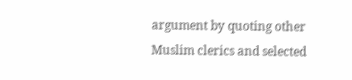argument by quoting other Muslim clerics and selected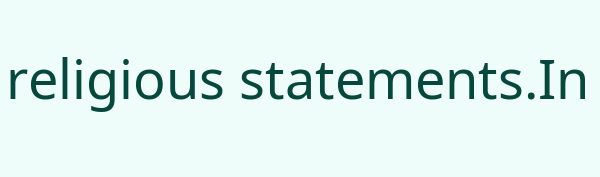religious statements.In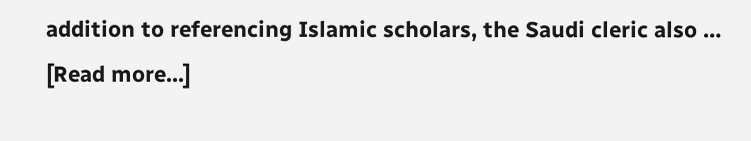addition to referencing Islamic scholars, the Saudi cleric also … [Read more...]